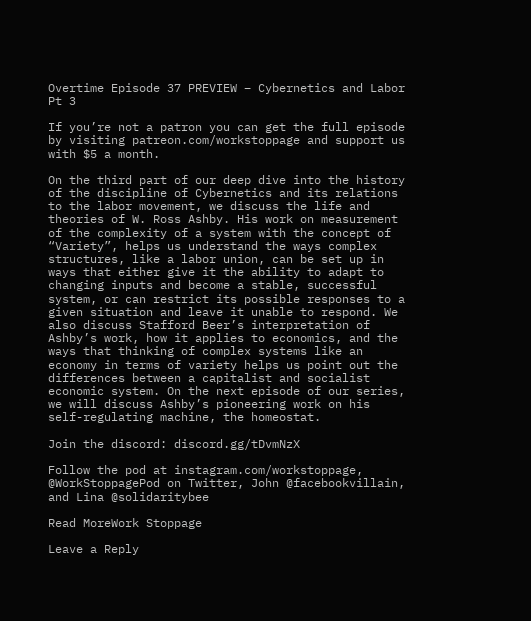Overtime Episode 37 PREVIEW – Cybernetics and Labor Pt 3

If you’re not a patron you can get the full episode by visiting patreon.com/workstoppage and support us with $5 a month.

On the third part of our deep dive into the history of the discipline of Cybernetics and its relations to the labor movement, we discuss the life and theories of W. Ross Ashby. His work on measurement of the complexity of a system with the concept of “Variety”, helps us understand the ways complex structures, like a labor union, can be set up in ways that either give it the ability to adapt to changing inputs and become a stable, successful system, or can restrict its possible responses to a given situation and leave it unable to respond. We also discuss Stafford Beer’s interpretation of Ashby’s work, how it applies to economics, and the ways that thinking of complex systems like an economy in terms of variety helps us point out the differences between a capitalist and socialist economic system. On the next episode of our series, we will discuss Ashby’s pioneering work on his self-regulating machine, the homeostat.

Join the discord: discord.gg/tDvmNzX

Follow the pod at instagram.com/workstoppage, @WorkStoppagePod on Twitter, John @facebookvillain, and Lina @solidaritybee

Read MoreWork Stoppage

Leave a Reply